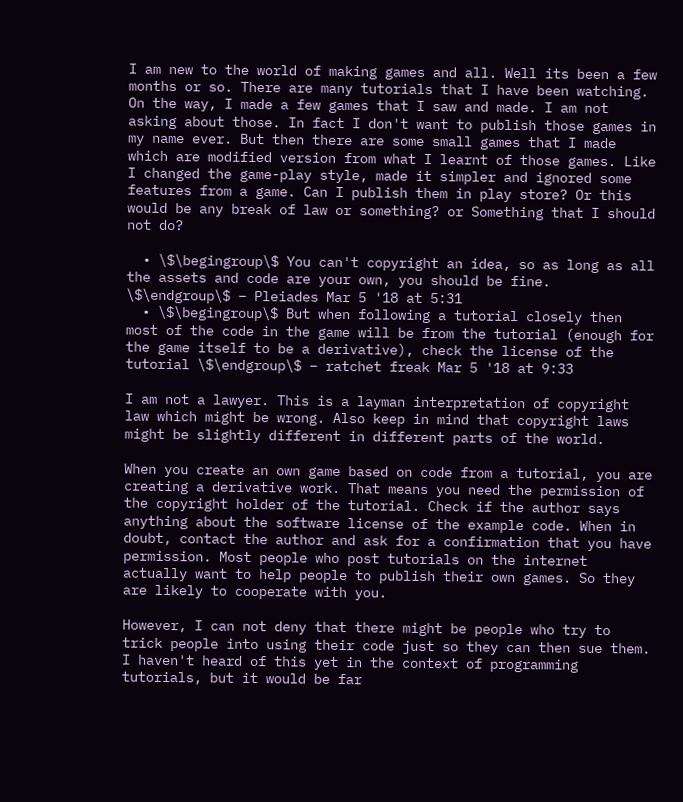I am new to the world of making games and all. Well its been a few months or so. There are many tutorials that I have been watching. On the way, I made a few games that I saw and made. I am not asking about those. In fact I don't want to publish those games in my name ever. But then there are some small games that I made which are modified version from what I learnt of those games. Like I changed the game-play style, made it simpler and ignored some features from a game. Can I publish them in play store? Or this would be any break of law or something? or Something that I should not do?

  • \$\begingroup\$ You can't copyright an idea, so as long as all the assets and code are your own, you should be fine. \$\endgroup\$ – Pleiades Mar 5 '18 at 5:31
  • \$\begingroup\$ But when following a tutorial closely then most of the code in the game will be from the tutorial (enough for the game itself to be a derivative), check the license of the tutorial \$\endgroup\$ – ratchet freak Mar 5 '18 at 9:33

I am not a lawyer. This is a layman interpretation of copyright law which might be wrong. Also keep in mind that copyright laws might be slightly different in different parts of the world.

When you create an own game based on code from a tutorial, you are creating a derivative work. That means you need the permission of the copyright holder of the tutorial. Check if the author says anything about the software license of the example code. When in doubt, contact the author and ask for a confirmation that you have permission. Most people who post tutorials on the internet actually want to help people to publish their own games. So they are likely to cooperate with you.

However, I can not deny that there might be people who try to trick people into using their code just so they can then sue them. I haven't heard of this yet in the context of programming tutorials, but it would be far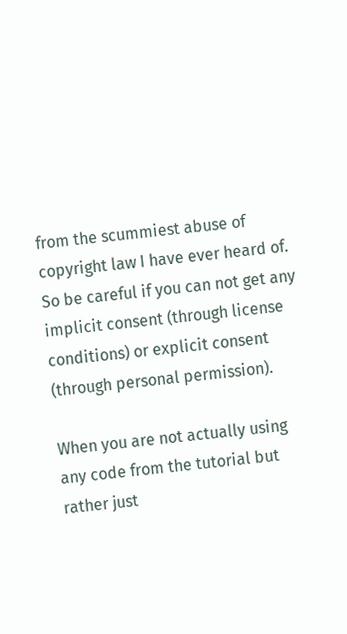from the scummiest abuse of copyright law I have ever heard of. So be careful if you can not get any implicit consent (through license conditions) or explicit consent (through personal permission).

When you are not actually using any code from the tutorial but rather just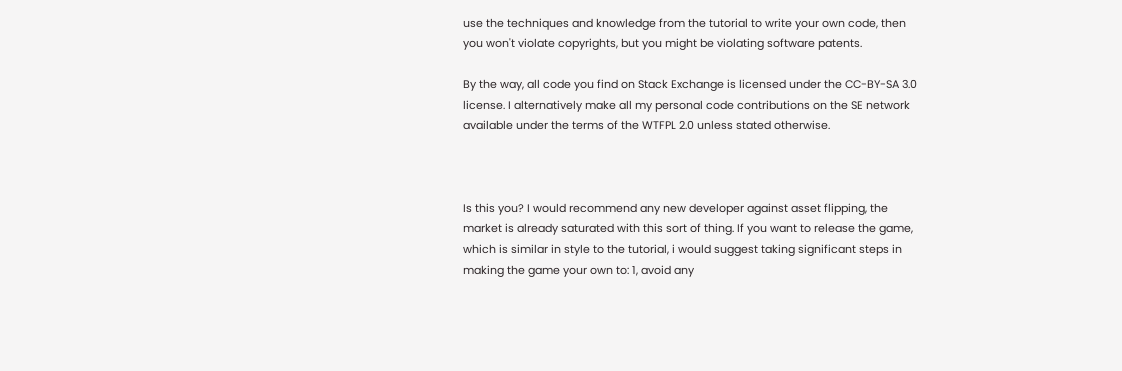use the techniques and knowledge from the tutorial to write your own code, then you won't violate copyrights, but you might be violating software patents.

By the way, all code you find on Stack Exchange is licensed under the CC-BY-SA 3.0 license. I alternatively make all my personal code contributions on the SE network available under the terms of the WTFPL 2.0 unless stated otherwise.



Is this you? I would recommend any new developer against asset flipping, the market is already saturated with this sort of thing. If you want to release the game, which is similar in style to the tutorial, i would suggest taking significant steps in making the game your own to: 1, avoid any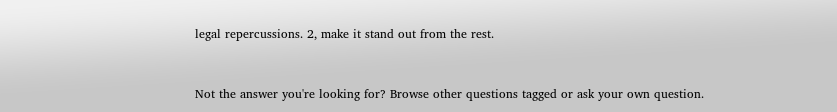legal repercussions. 2, make it stand out from the rest.


Not the answer you're looking for? Browse other questions tagged or ask your own question.